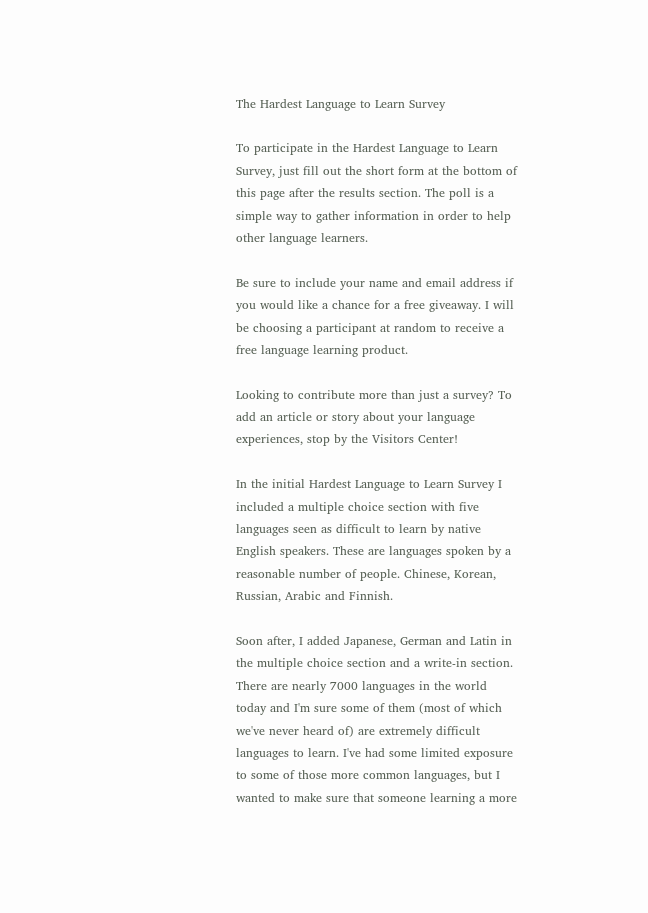The Hardest Language to Learn Survey

To participate in the Hardest Language to Learn Survey, just fill out the short form at the bottom of this page after the results section. The poll is a simple way to gather information in order to help other language learners.

Be sure to include your name and email address if you would like a chance for a free giveaway. I will be choosing a participant at random to receive a free language learning product.

Looking to contribute more than just a survey? To add an article or story about your language experiences, stop by the Visitors Center!

In the initial Hardest Language to Learn Survey I included a multiple choice section with five languages seen as difficult to learn by native English speakers. These are languages spoken by a reasonable number of people. Chinese, Korean, Russian, Arabic and Finnish.

Soon after, I added Japanese, German and Latin in the multiple choice section and a write-in section. There are nearly 7000 languages in the world today and I'm sure some of them (most of which we've never heard of) are extremely difficult languages to learn. I've had some limited exposure to some of those more common languages, but I wanted to make sure that someone learning a more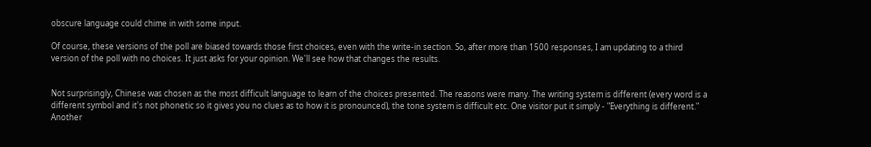obscure language could chime in with some input.

Of course, these versions of the poll are biased towards those first choices, even with the write-in section. So, after more than 1500 responses, I am updating to a third version of the poll with no choices. It just asks for your opinion. We'll see how that changes the results.


Not surprisingly, Chinese was chosen as the most difficult language to learn of the choices presented. The reasons were many. The writing system is different (every word is a different symbol and it's not phonetic so it gives you no clues as to how it is pronounced), the tone system is difficult etc. One visitor put it simply - "Everything is different." Another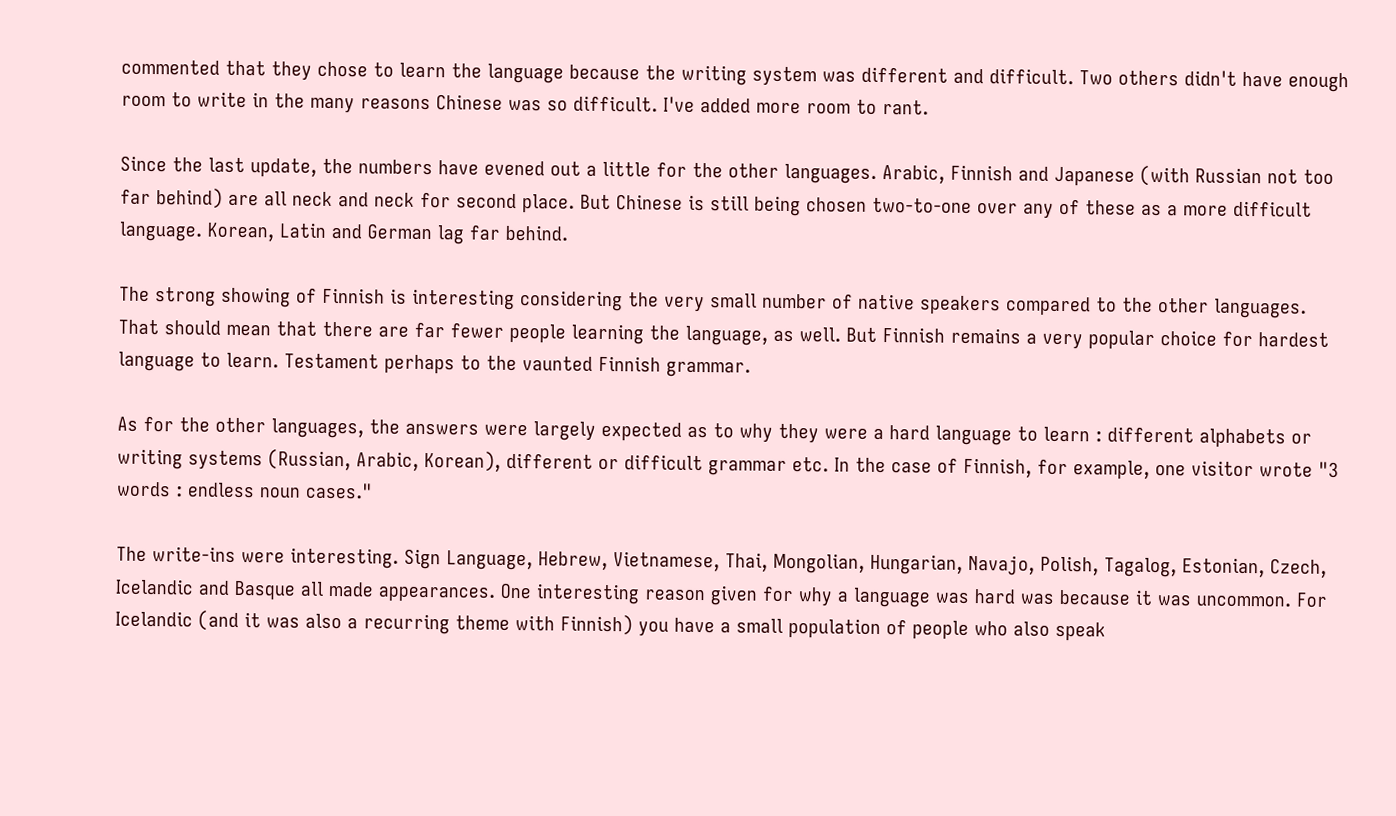commented that they chose to learn the language because the writing system was different and difficult. Two others didn't have enough room to write in the many reasons Chinese was so difficult. I've added more room to rant.

Since the last update, the numbers have evened out a little for the other languages. Arabic, Finnish and Japanese (with Russian not too far behind) are all neck and neck for second place. But Chinese is still being chosen two-to-one over any of these as a more difficult language. Korean, Latin and German lag far behind.

The strong showing of Finnish is interesting considering the very small number of native speakers compared to the other languages. That should mean that there are far fewer people learning the language, as well. But Finnish remains a very popular choice for hardest language to learn. Testament perhaps to the vaunted Finnish grammar.

As for the other languages, the answers were largely expected as to why they were a hard language to learn : different alphabets or writing systems (Russian, Arabic, Korean), different or difficult grammar etc. In the case of Finnish, for example, one visitor wrote "3 words : endless noun cases."

The write-ins were interesting. Sign Language, Hebrew, Vietnamese, Thai, Mongolian, Hungarian, Navajo, Polish, Tagalog, Estonian, Czech, Icelandic and Basque all made appearances. One interesting reason given for why a language was hard was because it was uncommon. For Icelandic (and it was also a recurring theme with Finnish) you have a small population of people who also speak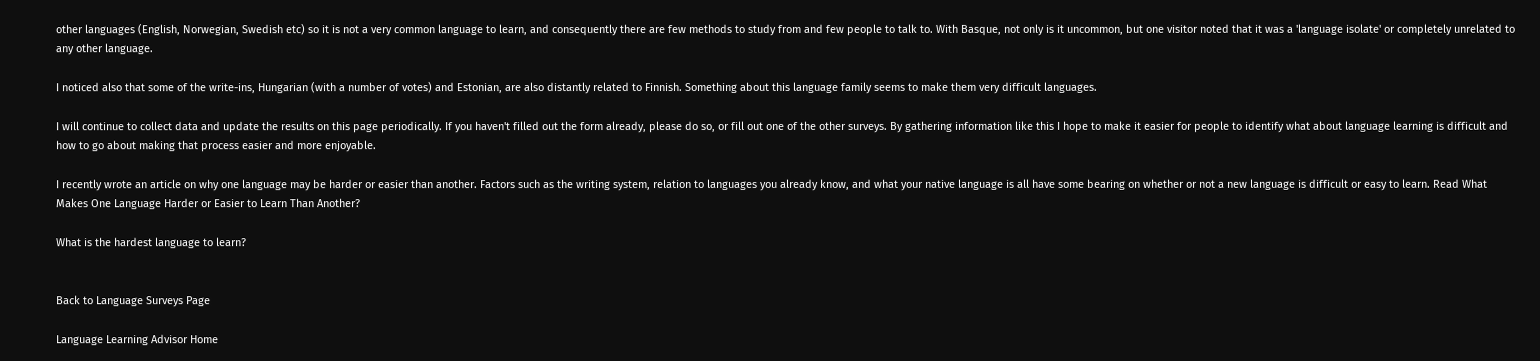other languages (English, Norwegian, Swedish etc) so it is not a very common language to learn, and consequently there are few methods to study from and few people to talk to. With Basque, not only is it uncommon, but one visitor noted that it was a 'language isolate' or completely unrelated to any other language.

I noticed also that some of the write-ins, Hungarian (with a number of votes) and Estonian, are also distantly related to Finnish. Something about this language family seems to make them very difficult languages.

I will continue to collect data and update the results on this page periodically. If you haven't filled out the form already, please do so, or fill out one of the other surveys. By gathering information like this I hope to make it easier for people to identify what about language learning is difficult and how to go about making that process easier and more enjoyable.

I recently wrote an article on why one language may be harder or easier than another. Factors such as the writing system, relation to languages you already know, and what your native language is all have some bearing on whether or not a new language is difficult or easy to learn. Read What Makes One Language Harder or Easier to Learn Than Another?

What is the hardest language to learn?


Back to Language Surveys Page

Language Learning Advisor Home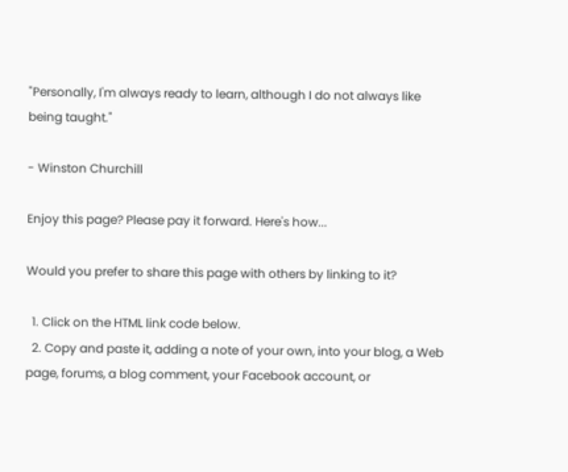"Personally, I'm always ready to learn, although I do not always like
being taught."

- Winston Churchill

Enjoy this page? Please pay it forward. Here's how...

Would you prefer to share this page with others by linking to it?

  1. Click on the HTML link code below.
  2. Copy and paste it, adding a note of your own, into your blog, a Web page, forums, a blog comment, your Facebook account, or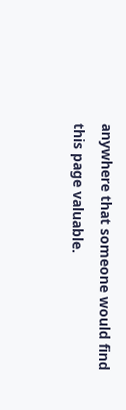anywhere that someone would find this page valuable.